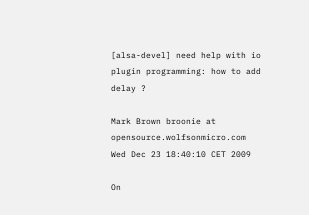[alsa-devel] need help with io plugin programming: how to add delay ?

Mark Brown broonie at opensource.wolfsonmicro.com
Wed Dec 23 18:40:10 CET 2009

On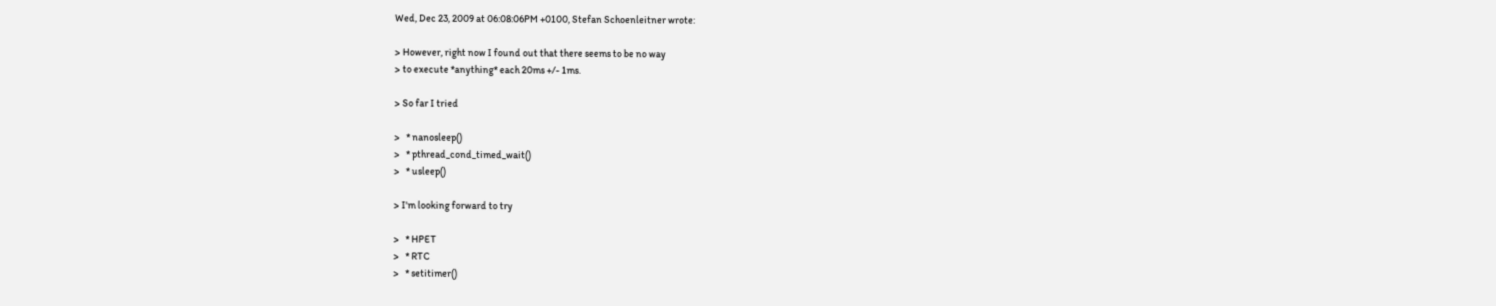Wed, Dec 23, 2009 at 06:08:06PM +0100, Stefan Schoenleitner wrote:

> However, right now I found out that there seems to be no way
> to execute *anything* each 20ms +/- 1ms.

> So far I tried

>   * nanosleep()
>   * pthread_cond_timed_wait()
>   * usleep()

> I'm looking forward to try

>   * HPET
>   * RTC
>   * setitimer()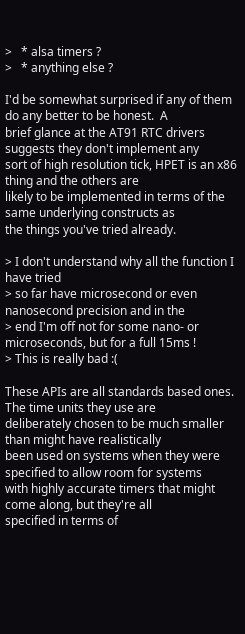>   * alsa timers ?
>   * anything else ?

I'd be somewhat surprised if any of them do any better to be honest.  A
brief glance at the AT91 RTC drivers suggests they don't implement any
sort of high resolution tick, HPET is an x86 thing and the others are
likely to be implemented in terms of the same underlying constructs as
the things you've tried already.

> I don't understand why all the function I have tried
> so far have microsecond or even nanosecond precision and in the
> end I'm off not for some nano- or microseconds, but for a full 15ms !
> This is really bad :(

These APIs are all standards based ones.  The time units they use are
deliberately chosen to be much smaller than might have realistically
been used on systems when they were specified to allow room for systems
with highly accurate timers that might come along, but they're all
specified in terms of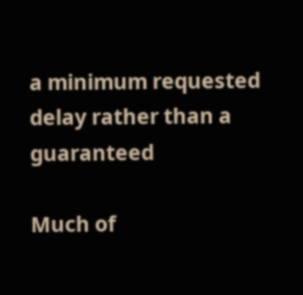a minimum requested delay rather than a guaranteed

Much of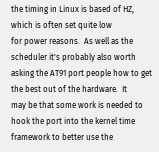the timing in Linux is based of HZ, which is often set quite low
for power reasons.  As well as the scheduler it's probably also worth
asking the AT91 port people how to get the best out of the hardware.  It
may be that some work is needed to hook the port into the kernel time
framework to better use the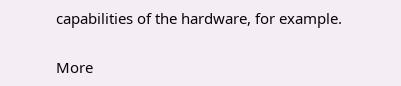capabilities of the hardware, for example.

More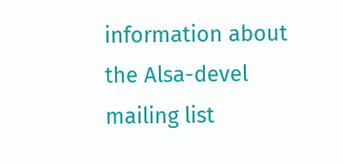information about the Alsa-devel mailing list